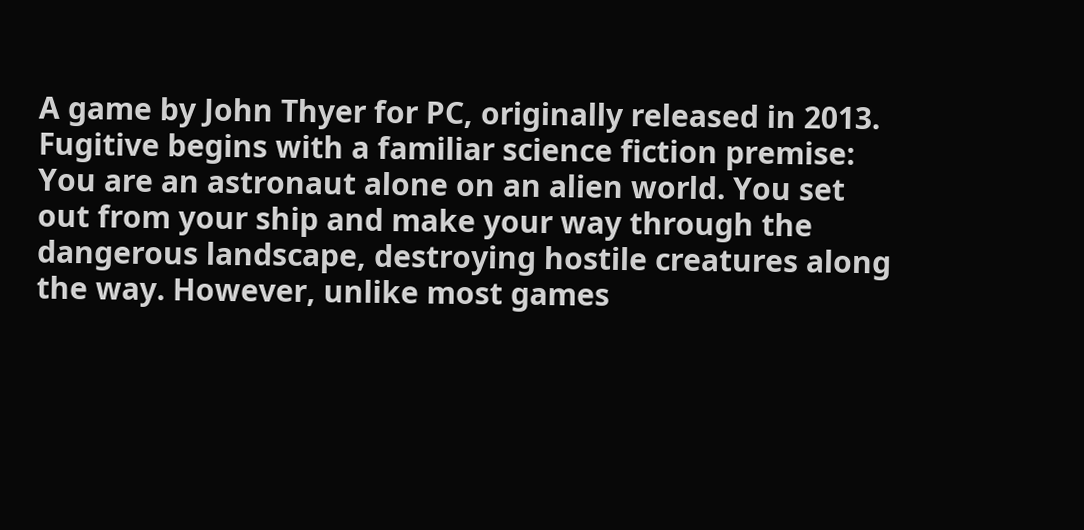A game by John Thyer for PC, originally released in 2013.
Fugitive begins with a familiar science fiction premise: You are an astronaut alone on an alien world. You set out from your ship and make your way through the dangerous landscape, destroying hostile creatures along the way. However, unlike most games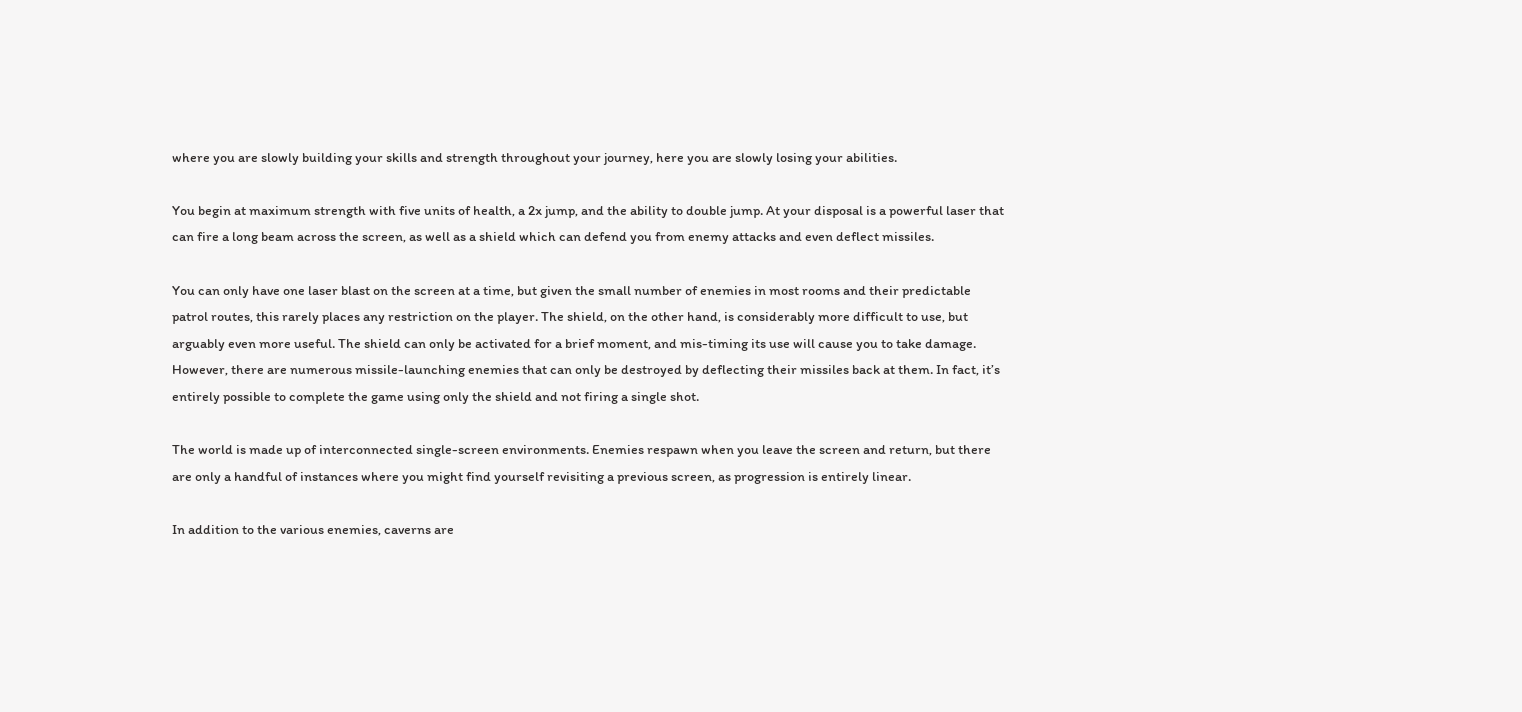where you are slowly building your skills and strength throughout your journey, here you are slowly losing your abilities.

You begin at maximum strength with five units of health, a 2x jump, and the ability to double jump. At your disposal is a powerful laser that can fire a long beam across the screen, as well as a shield which can defend you from enemy attacks and even deflect missiles.

You can only have one laser blast on the screen at a time, but given the small number of enemies in most rooms and their predictable patrol routes, this rarely places any restriction on the player. The shield, on the other hand, is considerably more difficult to use, but arguably even more useful. The shield can only be activated for a brief moment, and mis-timing its use will cause you to take damage. However, there are numerous missile-launching enemies that can only be destroyed by deflecting their missiles back at them. In fact, it’s entirely possible to complete the game using only the shield and not firing a single shot.

The world is made up of interconnected single-screen environments. Enemies respawn when you leave the screen and return, but there are only a handful of instances where you might find yourself revisiting a previous screen, as progression is entirely linear.

In addition to the various enemies, caverns are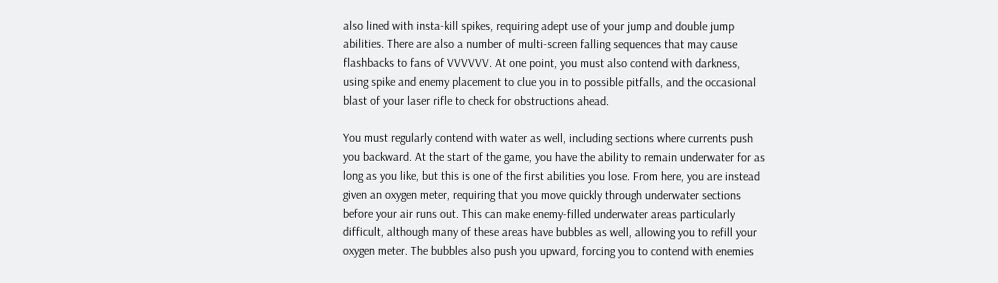also lined with insta-kill spikes, requiring adept use of your jump and double jump abilities. There are also a number of multi-screen falling sequences that may cause flashbacks to fans of VVVVVV. At one point, you must also contend with darkness, using spike and enemy placement to clue you in to possible pitfalls, and the occasional blast of your laser rifle to check for obstructions ahead.

You must regularly contend with water as well, including sections where currents push you backward. At the start of the game, you have the ability to remain underwater for as long as you like, but this is one of the first abilities you lose. From here, you are instead given an oxygen meter, requiring that you move quickly through underwater sections before your air runs out. This can make enemy-filled underwater areas particularly difficult, although many of these areas have bubbles as well, allowing you to refill your oxygen meter. The bubbles also push you upward, forcing you to contend with enemies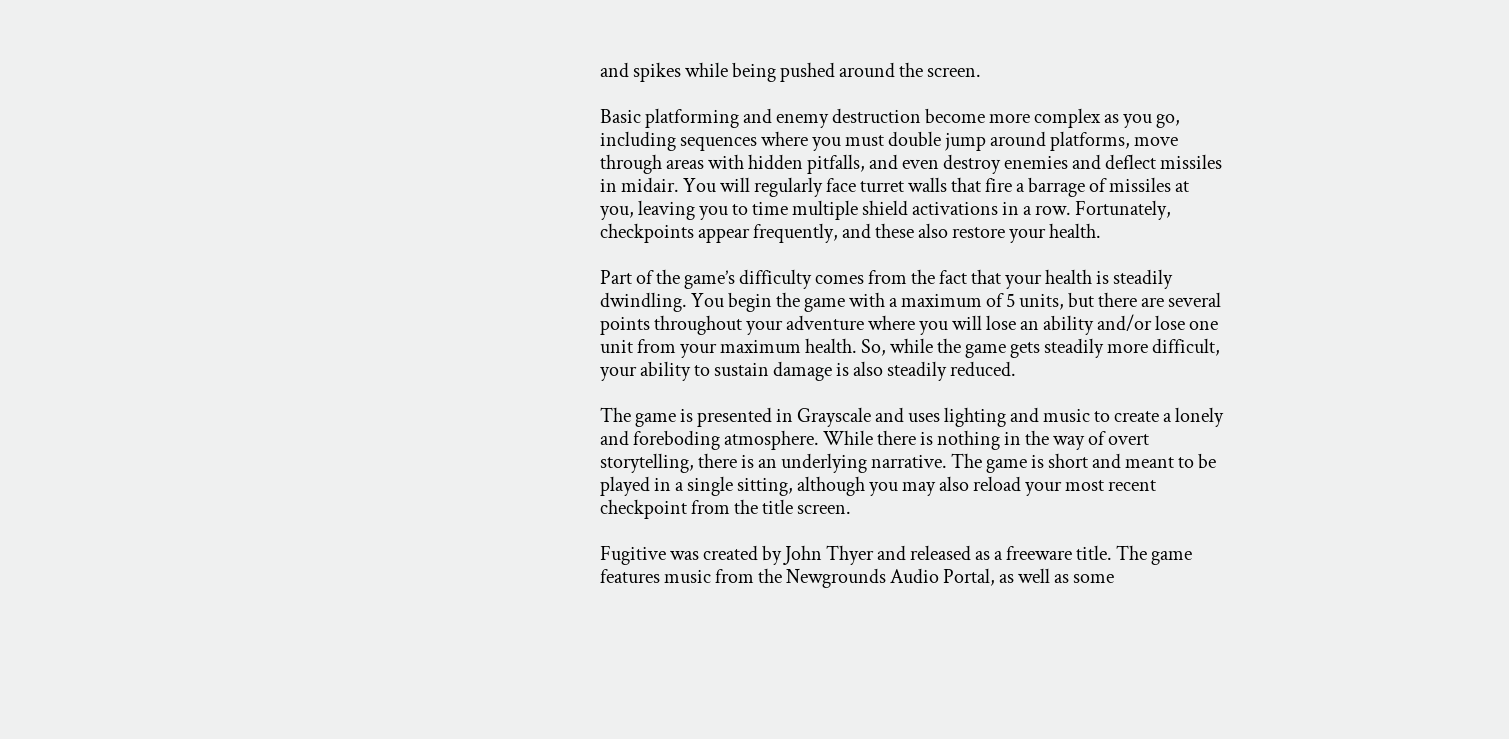and spikes while being pushed around the screen.

Basic platforming and enemy destruction become more complex as you go, including sequences where you must double jump around platforms, move through areas with hidden pitfalls, and even destroy enemies and deflect missiles in midair. You will regularly face turret walls that fire a barrage of missiles at you, leaving you to time multiple shield activations in a row. Fortunately, checkpoints appear frequently, and these also restore your health.

Part of the game’s difficulty comes from the fact that your health is steadily dwindling. You begin the game with a maximum of 5 units, but there are several points throughout your adventure where you will lose an ability and/or lose one unit from your maximum health. So, while the game gets steadily more difficult, your ability to sustain damage is also steadily reduced.

The game is presented in Grayscale and uses lighting and music to create a lonely and foreboding atmosphere. While there is nothing in the way of overt storytelling, there is an underlying narrative. The game is short and meant to be played in a single sitting, although you may also reload your most recent checkpoint from the title screen.

Fugitive was created by John Thyer and released as a freeware title. The game features music from the Newgrounds Audio Portal, as well as some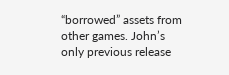“borrowed” assets from other games. John’s only previous release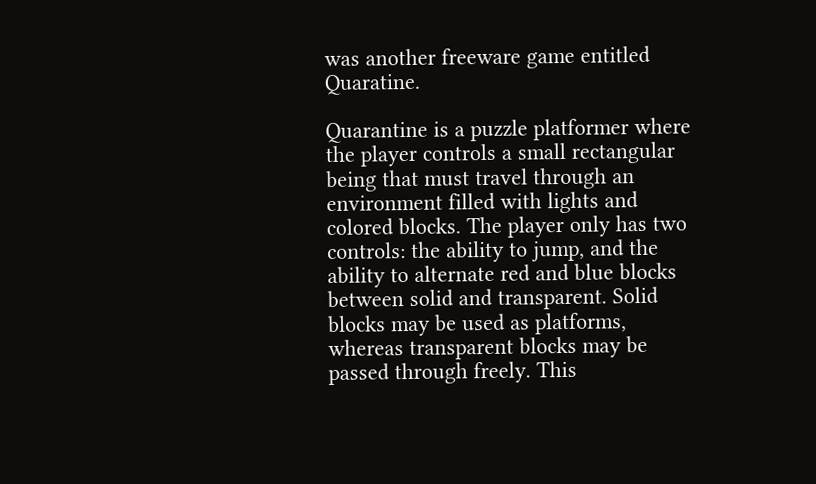was another freeware game entitled Quaratine.

Quarantine is a puzzle platformer where the player controls a small rectangular being that must travel through an environment filled with lights and colored blocks. The player only has two controls: the ability to jump, and the ability to alternate red and blue blocks between solid and transparent. Solid blocks may be used as platforms, whereas transparent blocks may be passed through freely. This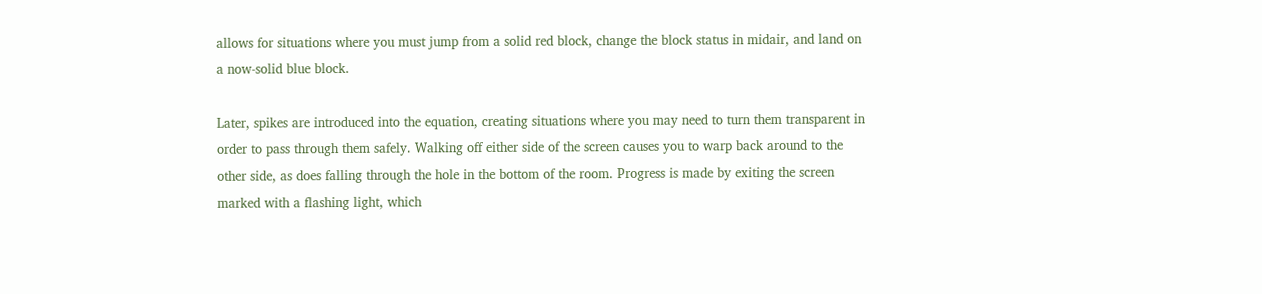allows for situations where you must jump from a solid red block, change the block status in midair, and land on a now-solid blue block.

Later, spikes are introduced into the equation, creating situations where you may need to turn them transparent in order to pass through them safely. Walking off either side of the screen causes you to warp back around to the other side, as does falling through the hole in the bottom of the room. Progress is made by exiting the screen marked with a flashing light, which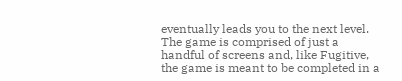eventually leads you to the next level. The game is comprised of just a handful of screens and, like Fugitive, the game is meant to be completed in a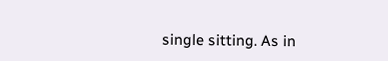single sitting. As in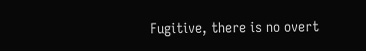Fugitive, there is no overt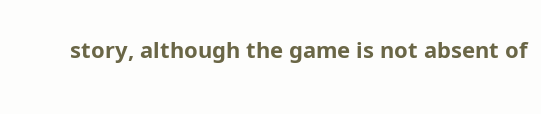story, although the game is not absent of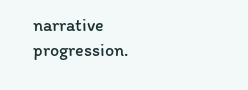narrative progression.